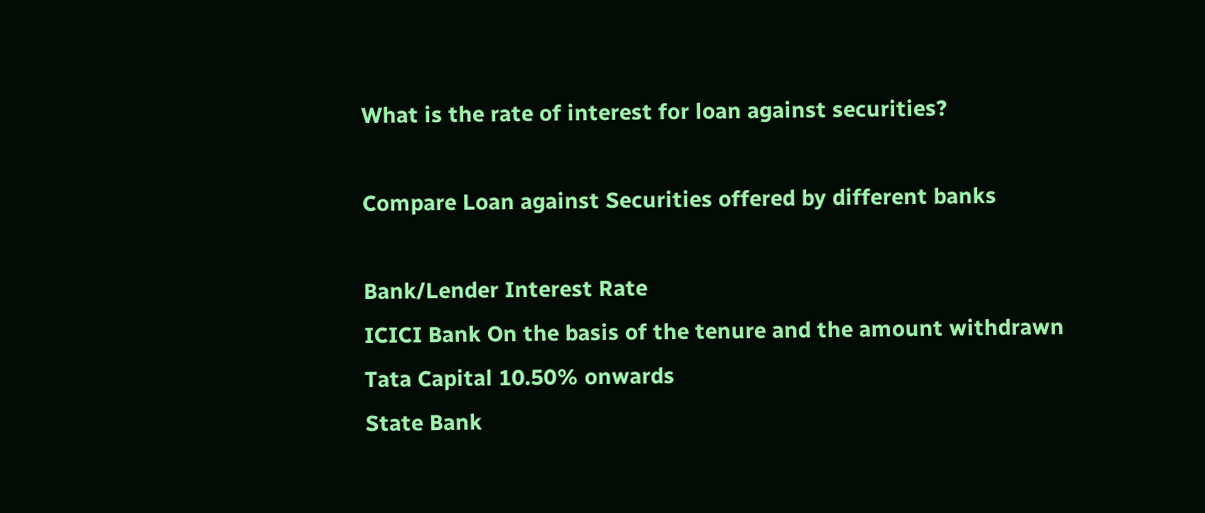What is the rate of interest for loan against securities?

Compare Loan against Securities offered by different banks

Bank/Lender Interest Rate
ICICI Bank On the basis of the tenure and the amount withdrawn
Tata Capital 10.50% onwards
State Bank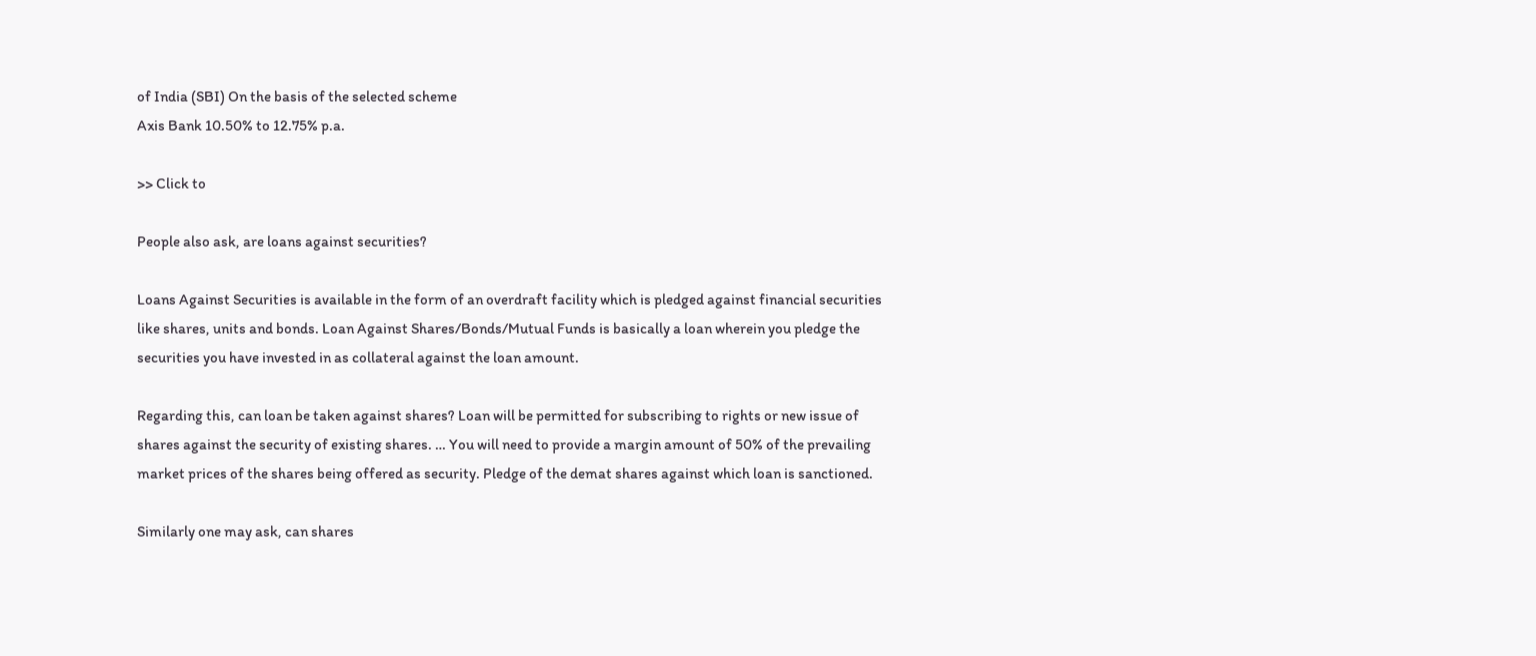of India (SBI) On the basis of the selected scheme
Axis Bank 10.50% to 12.75% p.a.

>> Click to

People also ask, are loans against securities?

Loans Against Securities is available in the form of an overdraft facility which is pledged against financial securities like shares, units and bonds. Loan Against Shares/Bonds/Mutual Funds is basically a loan wherein you pledge the securities you have invested in as collateral against the loan amount.

Regarding this, can loan be taken against shares? Loan will be permitted for subscribing to rights or new issue of shares against the security of existing shares. … You will need to provide a margin amount of 50% of the prevailing market prices of the shares being offered as security. Pledge of the demat shares against which loan is sanctioned.

Similarly one may ask, can shares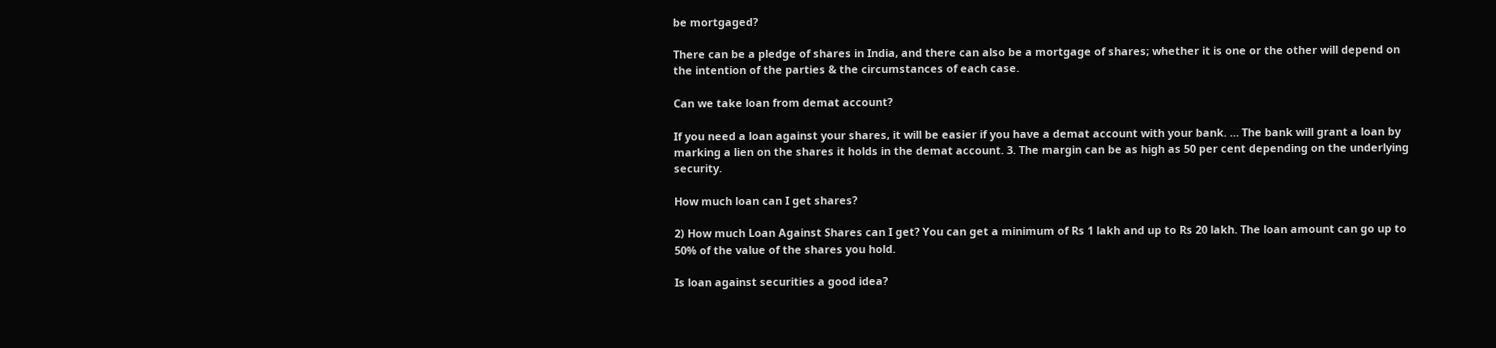be mortgaged?

There can be a pledge of shares in India, and there can also be a mortgage of shares; whether it is one or the other will depend on the intention of the parties & the circumstances of each case.

Can we take loan from demat account?

If you need a loan against your shares, it will be easier if you have a demat account with your bank. … The bank will grant a loan by marking a lien on the shares it holds in the demat account. 3. The margin can be as high as 50 per cent depending on the underlying security.

How much loan can I get shares?

2) How much Loan Against Shares can I get? You can get a minimum of Rs 1 lakh and up to Rs 20 lakh. The loan amount can go up to 50% of the value of the shares you hold.

Is loan against securities a good idea?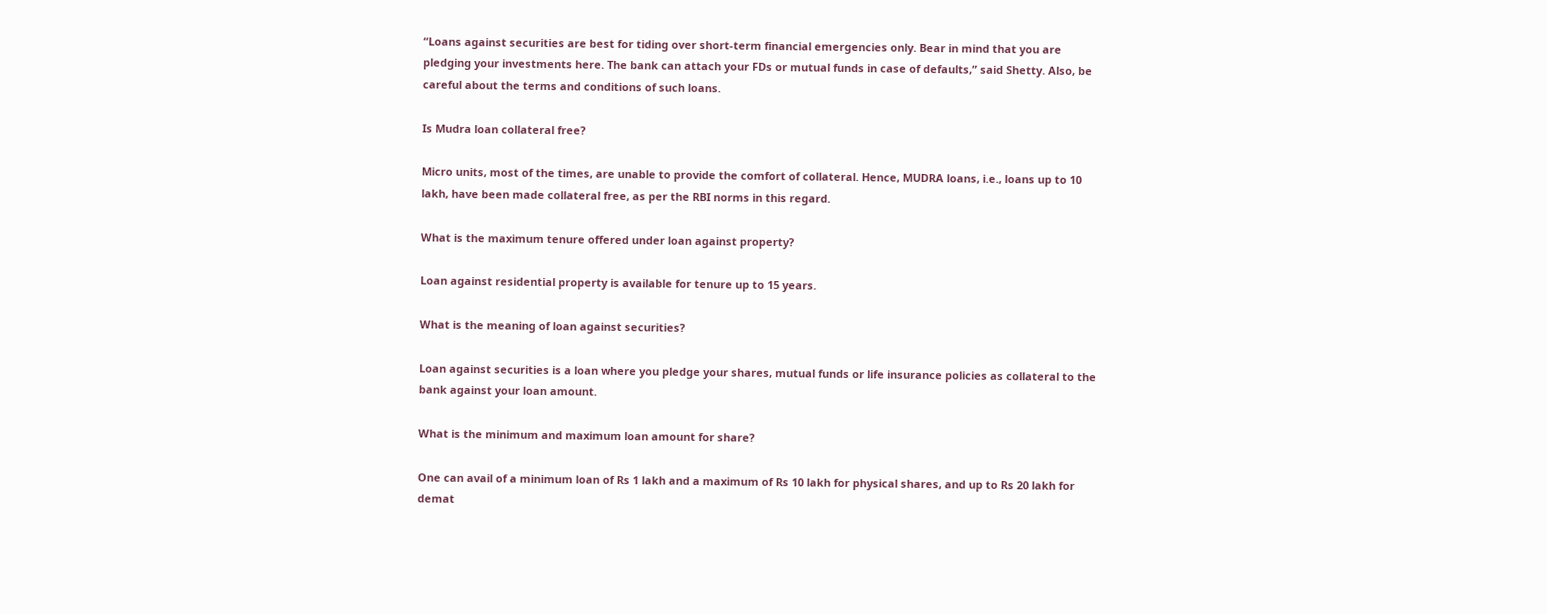“Loans against securities are best for tiding over short-term financial emergencies only. Bear in mind that you are pledging your investments here. The bank can attach your FDs or mutual funds in case of defaults,” said Shetty. Also, be careful about the terms and conditions of such loans.

Is Mudra loan collateral free?

Micro units, most of the times, are unable to provide the comfort of collateral. Hence, MUDRA loans, i.e., loans up to 10 lakh, have been made collateral free, as per the RBI norms in this regard.

What is the maximum tenure offered under loan against property?

Loan against residential property is available for tenure up to 15 years.

What is the meaning of loan against securities?

Loan against securities is a loan where you pledge your shares, mutual funds or life insurance policies as collateral to the bank against your loan amount.

What is the minimum and maximum loan amount for share?

One can avail of a minimum loan of Rs 1 lakh and a maximum of Rs 10 lakh for physical shares, and up to Rs 20 lakh for demat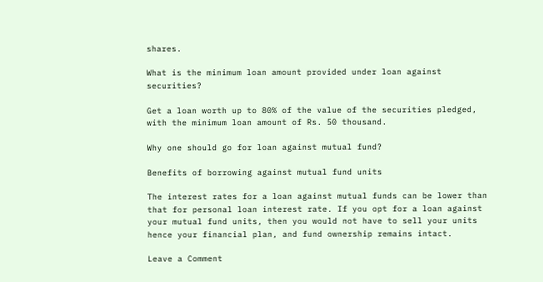shares.

What is the minimum loan amount provided under loan against securities?

Get a loan worth up to 80% of the value of the securities pledged, with the minimum loan amount of Rs. 50 thousand.

Why one should go for loan against mutual fund?

Benefits of borrowing against mutual fund units

The interest rates for a loan against mutual funds can be lower than that for personal loan interest rate. If you opt for a loan against your mutual fund units, then you would not have to sell your units hence your financial plan, and fund ownership remains intact.

Leave a Comment